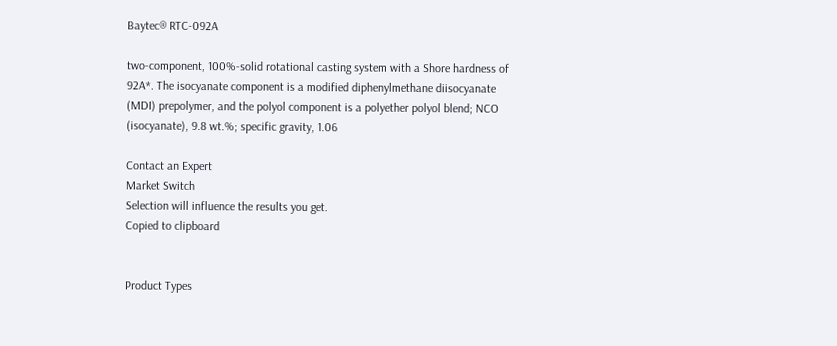Baytec® RTC-092A

two-component, 100%-solid rotational casting system with a Shore hardness of 92A*. The isocyanate component is a modified diphenylmethane diisocyanate (MDI) prepolymer, and the polyol component is a polyether polyol blend; NCO (isocyanate), 9.8 wt.%; specific gravity, 1.06

Contact an Expert
Market Switch
Selection will influence the results you get.
Copied to clipboard


Product Types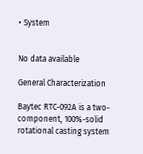• System


No data available

General Characterization

Baytec RTC-092A is a two-component, 100%-solid rotational casting system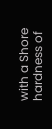with a Shore hardness of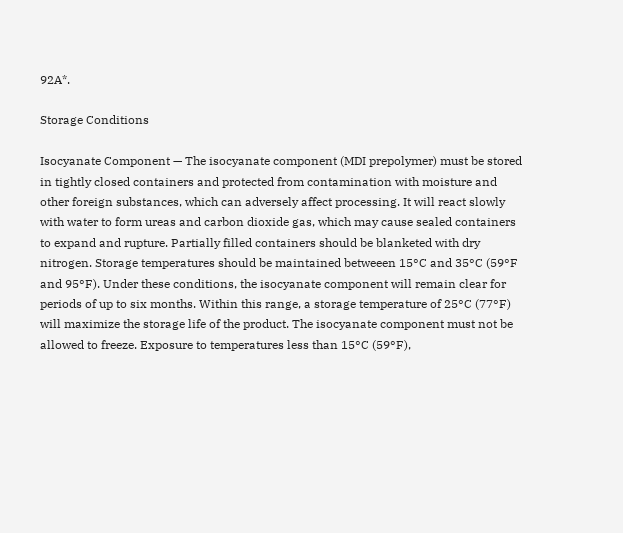92A*.

Storage Conditions

Isocyanate Component — The isocyanate component (MDI prepolymer) must be stored in tightly closed containers and protected from contamination with moisture and other foreign substances, which can adversely affect processing. It will react slowly with water to form ureas and carbon dioxide gas, which may cause sealed containers to expand and rupture. Partially filled containers should be blanketed with dry nitrogen. Storage temperatures should be maintained betweeen 15°C and 35°C (59°F and 95°F). Under these conditions, the isocyanate component will remain clear for periods of up to six months. Within this range, a storage temperature of 25°C (77°F) will maximize the storage life of the product. The isocyanate component must not be allowed to freeze. Exposure to temperatures less than 15°C (59°F),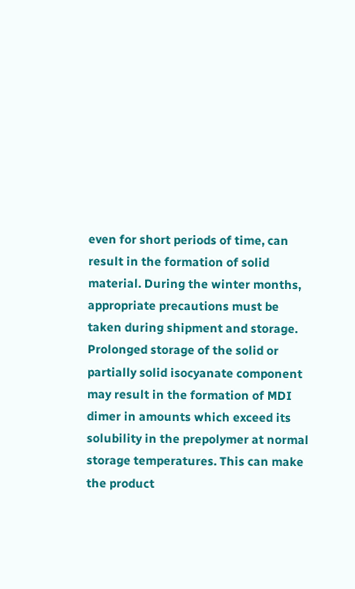even for short periods of time, can result in the formation of solid material. During the winter months, appropriate precautions must be taken during shipment and storage.
Prolonged storage of the solid or partially solid isocyanate component may result in the formation of MDI dimer in amounts which exceed its solubility in the prepolymer at normal storage temperatures. This can make the product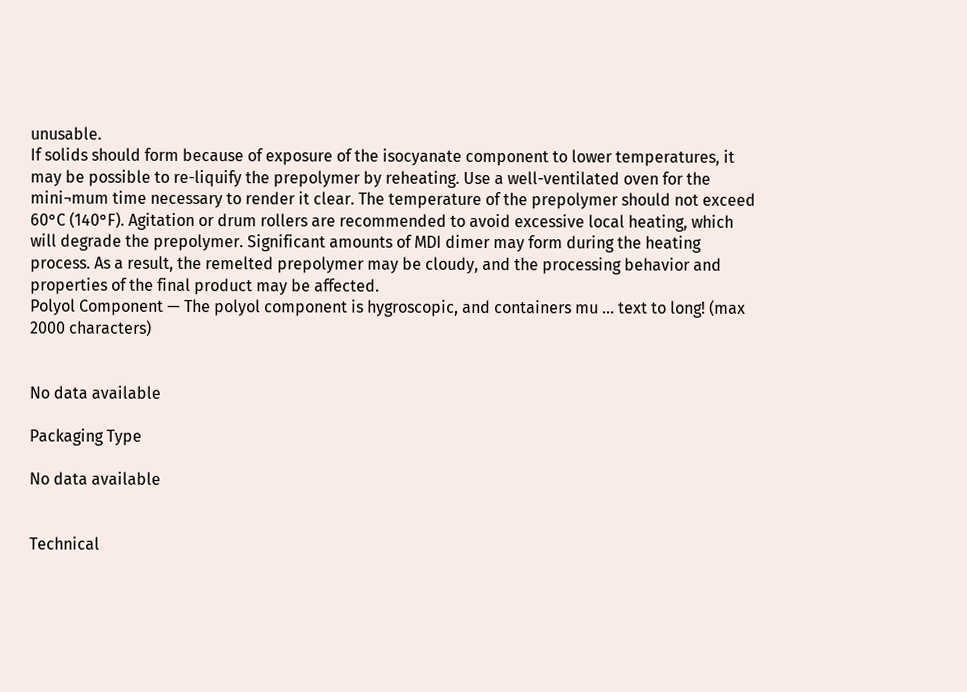unusable.
If solids should form because of exposure of the isocyanate component to lower temperatures, it may be possible to re-liquify the prepolymer by reheating. Use a well-ventilated oven for the mini¬mum time necessary to render it clear. The temperature of the prepolymer should not exceed 60°C (140°F). Agitation or drum rollers are recommended to avoid excessive local heating, which will degrade the prepolymer. Significant amounts of MDI dimer may form during the heating process. As a result, the remelted prepolymer may be cloudy, and the processing behavior and properties of the final product may be affected.
Polyol Component — The polyol component is hygroscopic, and containers mu ... text to long! (max 2000 characters)


No data available

Packaging Type

No data available


Technical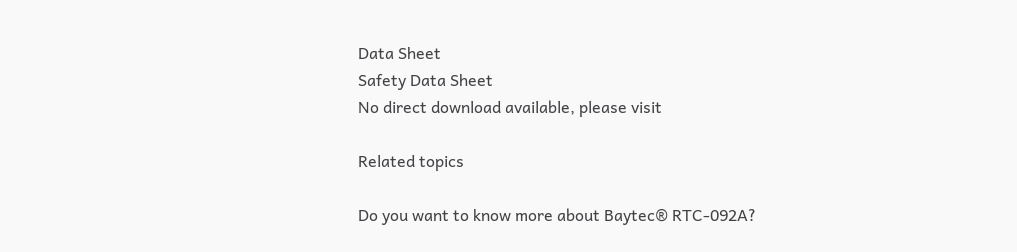Data Sheet
Safety Data Sheet
No direct download available, please visit

Related topics

Do you want to know more about Baytec® RTC-092A?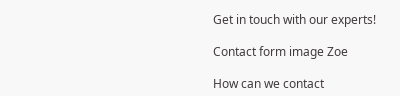Get in touch with our experts!

Contact form image Zoe

How can we contact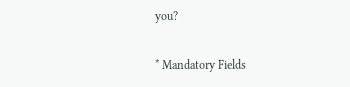you?

* Mandatory Fields